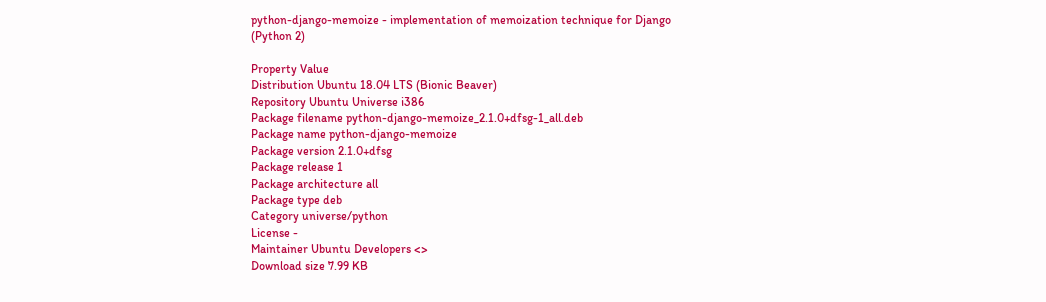python-django-memoize - implementation of memoization technique for Django (Python 2)

Property Value
Distribution Ubuntu 18.04 LTS (Bionic Beaver)
Repository Ubuntu Universe i386
Package filename python-django-memoize_2.1.0+dfsg-1_all.deb
Package name python-django-memoize
Package version 2.1.0+dfsg
Package release 1
Package architecture all
Package type deb
Category universe/python
License -
Maintainer Ubuntu Developers <>
Download size 7.99 KB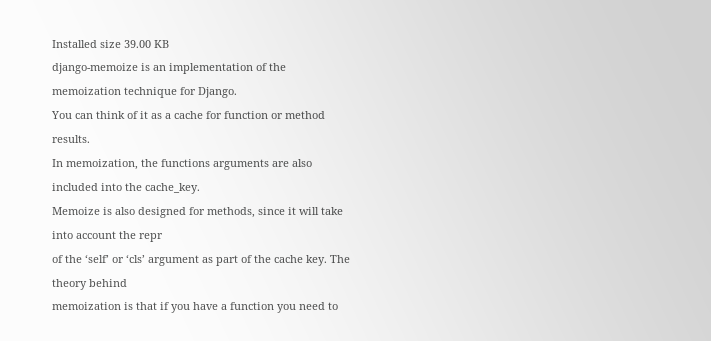Installed size 39.00 KB
django-memoize is an implementation of the memoization technique for Django.
You can think of it as a cache for function or method results.
In memoization, the functions arguments are also included into the cache_key.
Memoize is also designed for methods, since it will take into account the repr
of the ‘self’ or ‘cls’ argument as part of the cache key. The theory behind
memoization is that if you have a function you need to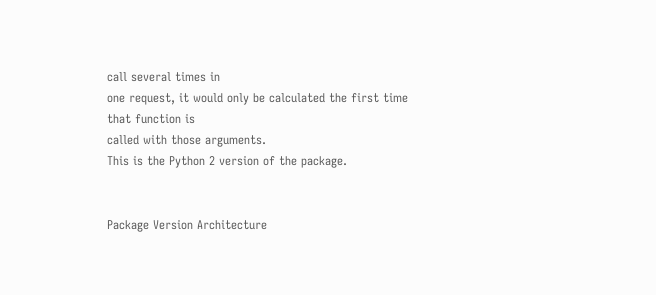call several times in
one request, it would only be calculated the first time that function is
called with those arguments.
This is the Python 2 version of the package.


Package Version Architecture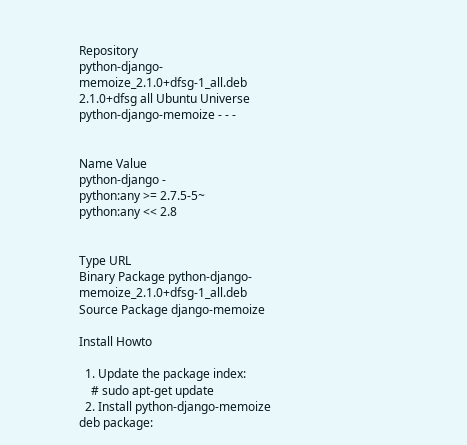Repository
python-django-memoize_2.1.0+dfsg-1_all.deb 2.1.0+dfsg all Ubuntu Universe
python-django-memoize - - -


Name Value
python-django -
python:any >= 2.7.5-5~
python:any << 2.8


Type URL
Binary Package python-django-memoize_2.1.0+dfsg-1_all.deb
Source Package django-memoize

Install Howto

  1. Update the package index:
    # sudo apt-get update
  2. Install python-django-memoize deb package: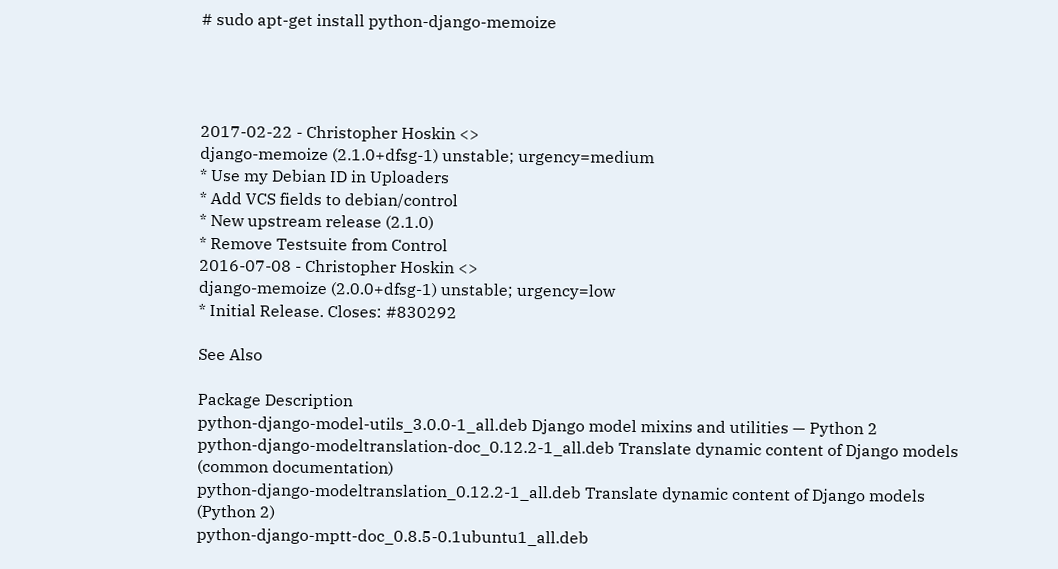# sudo apt-get install python-django-memoize




2017-02-22 - Christopher Hoskin <>
django-memoize (2.1.0+dfsg-1) unstable; urgency=medium
* Use my Debian ID in Uploaders
* Add VCS fields to debian/control
* New upstream release (2.1.0)
* Remove Testsuite from Control
2016-07-08 - Christopher Hoskin <>
django-memoize (2.0.0+dfsg-1) unstable; urgency=low
* Initial Release. Closes: #830292

See Also

Package Description
python-django-model-utils_3.0.0-1_all.deb Django model mixins and utilities — Python 2
python-django-modeltranslation-doc_0.12.2-1_all.deb Translate dynamic content of Django models (common documentation)
python-django-modeltranslation_0.12.2-1_all.deb Translate dynamic content of Django models (Python 2)
python-django-mptt-doc_0.8.5-0.1ubuntu1_all.deb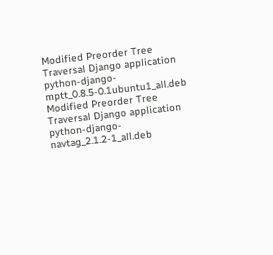Modified Preorder Tree Traversal Django application
python-django-mptt_0.8.5-0.1ubuntu1_all.deb Modified Preorder Tree Traversal Django application
python-django-navtag_2.1.2-1_all.deb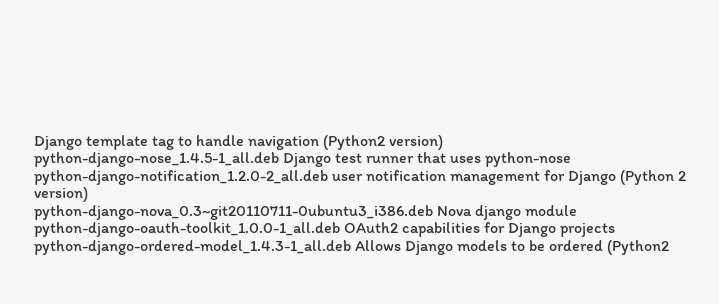Django template tag to handle navigation (Python2 version)
python-django-nose_1.4.5-1_all.deb Django test runner that uses python-nose
python-django-notification_1.2.0-2_all.deb user notification management for Django (Python 2 version)
python-django-nova_0.3~git20110711-0ubuntu3_i386.deb Nova django module
python-django-oauth-toolkit_1.0.0-1_all.deb OAuth2 capabilities for Django projects
python-django-ordered-model_1.4.3-1_all.deb Allows Django models to be ordered (Python2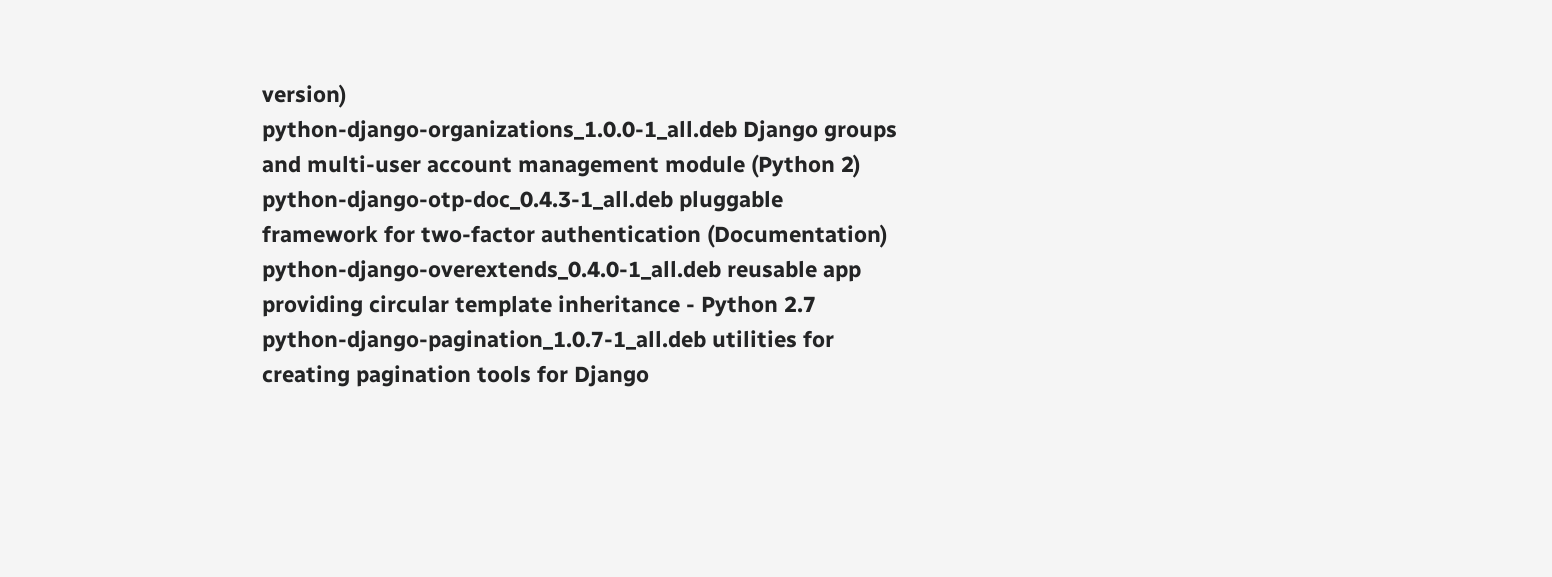version)
python-django-organizations_1.0.0-1_all.deb Django groups and multi-user account management module (Python 2)
python-django-otp-doc_0.4.3-1_all.deb pluggable framework for two-factor authentication (Documentation)
python-django-overextends_0.4.0-1_all.deb reusable app providing circular template inheritance - Python 2.7
python-django-pagination_1.0.7-1_all.deb utilities for creating pagination tools for Django